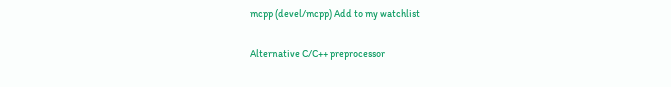mcpp (devel/mcpp) Add to my watchlist

Alternative C/C++ preprocessor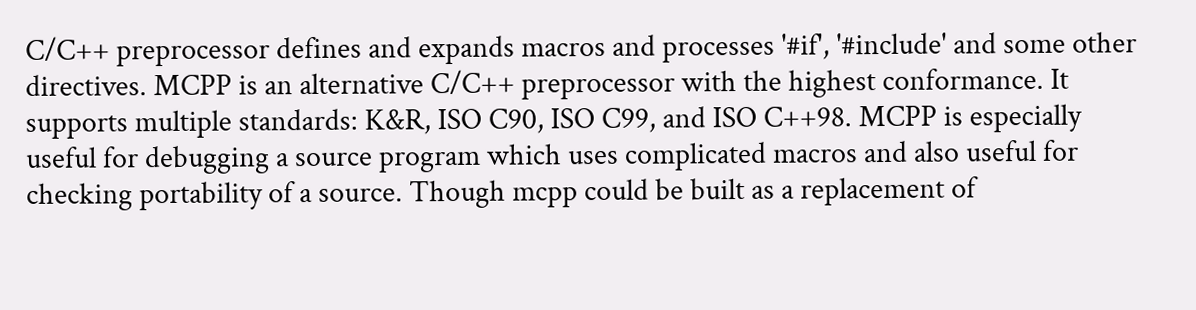C/C++ preprocessor defines and expands macros and processes '#if', '#include' and some other directives. MCPP is an alternative C/C++ preprocessor with the highest conformance. It supports multiple standards: K&R, ISO C90, ISO C99, and ISO C++98. MCPP is especially useful for debugging a source program which uses complicated macros and also useful for checking portability of a source. Though mcpp could be built as a replacement of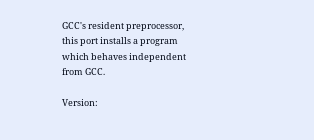GCC's resident preprocessor, this port installs a program which behaves independent from GCC.

Version: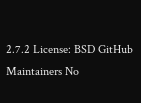2.7.2 License: BSD GitHub
Maintainers No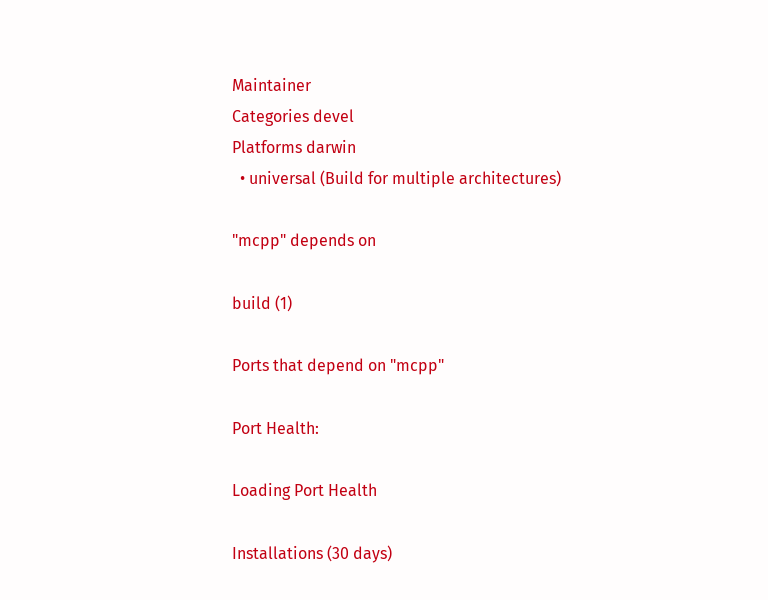Maintainer
Categories devel
Platforms darwin
  • universal (Build for multiple architectures)

"mcpp" depends on

build (1)

Ports that depend on "mcpp"

Port Health:

Loading Port Health

Installations (30 days)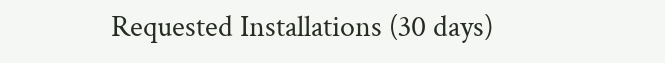Requested Installations (30 days)